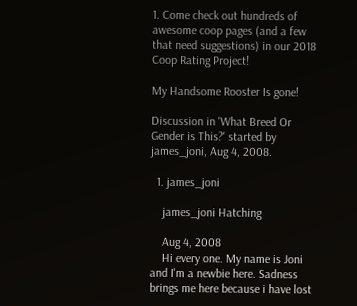1. Come check out hundreds of awesome coop pages (and a few that need suggestions) in our 2018 Coop Rating Project!

My Handsome Rooster Is gone!

Discussion in 'What Breed Or Gender is This?' started by james_joni, Aug 4, 2008.

  1. james_joni

    james_joni Hatching

    Aug 4, 2008
    Hi every one. My name is Joni and I'm a newbie here. Sadness brings me here because i have lost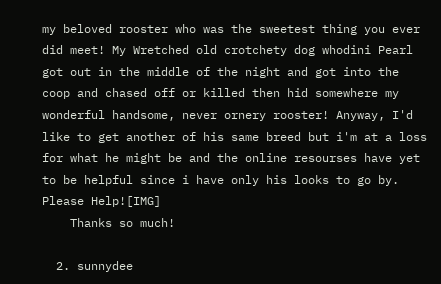my beloved rooster who was the sweetest thing you ever did meet! My Wretched old crotchety dog whodini Pearl got out in the middle of the night and got into the coop and chased off or killed then hid somewhere my wonderful handsome, never ornery rooster! Anyway, I'd like to get another of his same breed but i'm at a loss for what he might be and the online resourses have yet to be helpful since i have only his looks to go by. Please Help![IMG]
    Thanks so much!

  2. sunnydee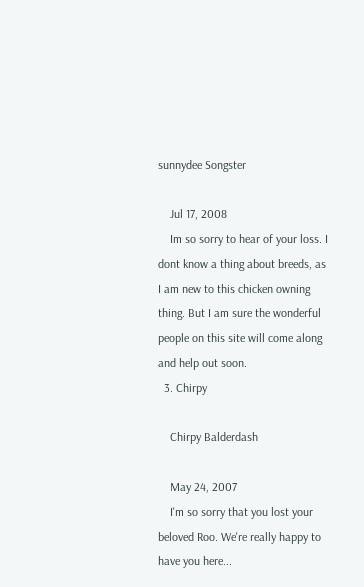sunnydee Songster

    Jul 17, 2008
    Im so sorry to hear of your loss. I dont know a thing about breeds, as I am new to this chicken owning thing. But I am sure the wonderful people on this site will come along and help out soon.
  3. Chirpy

    Chirpy Balderdash

    May 24, 2007
    I'm so sorry that you lost your beloved Roo. We're really happy to have you here...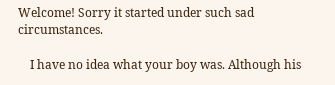Welcome! Sorry it started under such sad circumstances.

    I have no idea what your boy was. Although his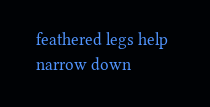feathered legs help narrow down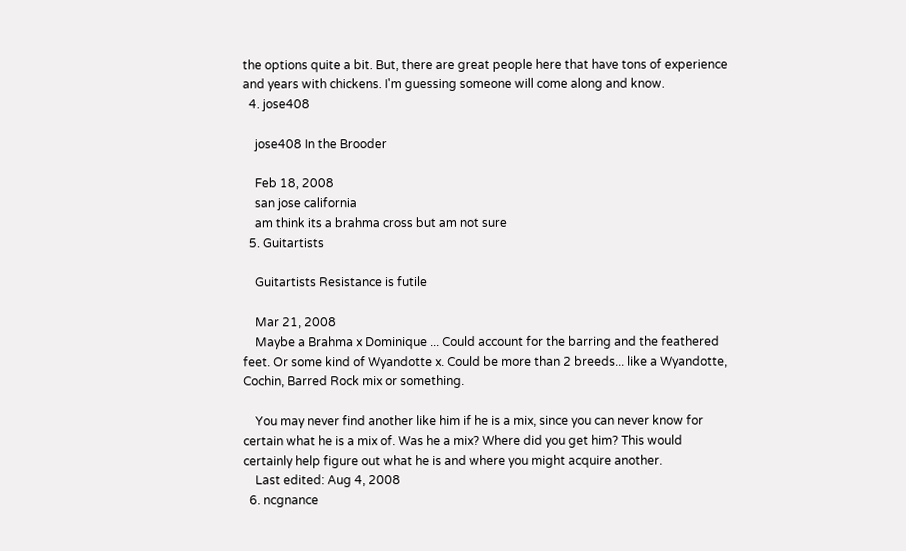the options quite a bit. But, there are great people here that have tons of experience and years with chickens. I'm guessing someone will come along and know.
  4. jose408

    jose408 In the Brooder

    Feb 18, 2008
    san jose california
    am think its a brahma cross but am not sure
  5. Guitartists

    Guitartists Resistance is futile

    Mar 21, 2008
    Maybe a Brahma x Dominique ... Could account for the barring and the feathered feet. Or some kind of Wyandotte x. Could be more than 2 breeds... like a Wyandotte, Cochin, Barred Rock mix or something.

    You may never find another like him if he is a mix, since you can never know for certain what he is a mix of. Was he a mix? Where did you get him? This would certainly help figure out what he is and where you might acquire another.
    Last edited: Aug 4, 2008
  6. ncgnance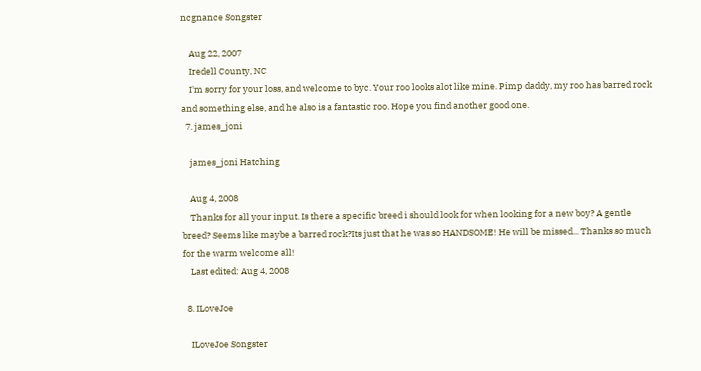ncgnance Songster

    Aug 22, 2007
    Iredell County, NC
    I'm sorry for your loss, and welcome to byc. Your roo looks alot like mine. Pimp daddy, my roo has barred rock and something else, and he also is a fantastic roo. Hope you find another good one.
  7. james_joni

    james_joni Hatching

    Aug 4, 2008
    Thanks for all your input. Is there a specific breed i should look for when looking for a new boy? A gentle breed? Seems like maybe a barred rock?Its just that he was so HANDSOME! He will be missed... Thanks so much for the warm welcome all!
    Last edited: Aug 4, 2008

  8. ILoveJoe

    ILoveJoe Songster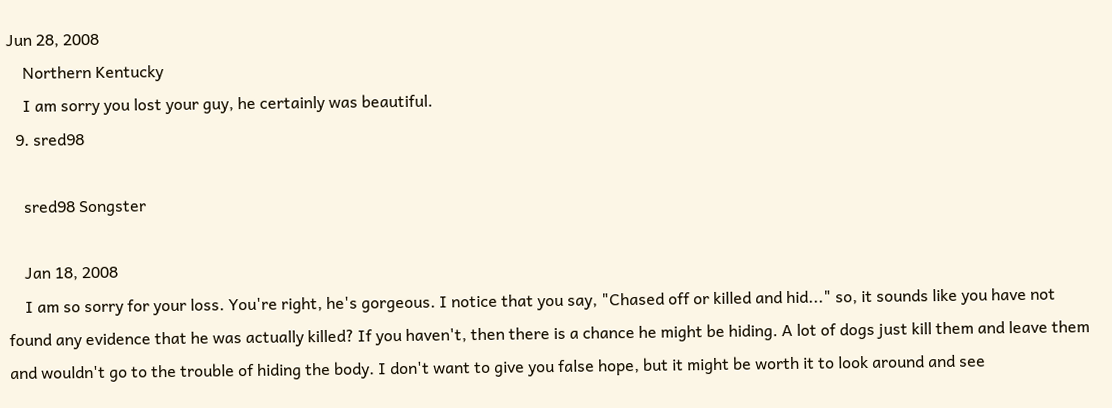Jun 28, 2008
    Northern Kentucky
    I am sorry you lost your guy, he certainly was beautiful.
  9. sred98

    sred98 Songster

    Jan 18, 2008
    I am so sorry for your loss. You're right, he's gorgeous. I notice that you say, "Chased off or killed and hid..." so, it sounds like you have not found any evidence that he was actually killed? If you haven't, then there is a chance he might be hiding. A lot of dogs just kill them and leave them and wouldn't go to the trouble of hiding the body. I don't want to give you false hope, but it might be worth it to look around and see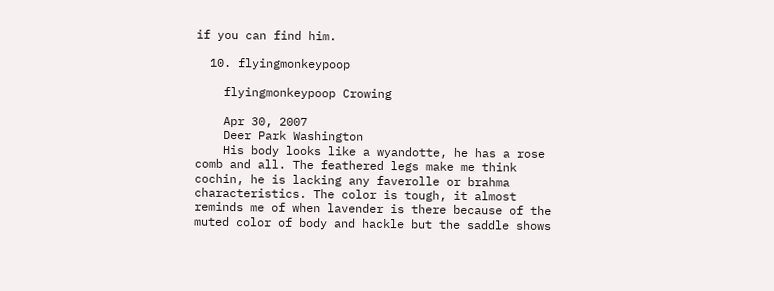if you can find him.

  10. flyingmonkeypoop

    flyingmonkeypoop Crowing

    Apr 30, 2007
    Deer Park Washington
    His body looks like a wyandotte, he has a rose comb and all. The feathered legs make me think cochin, he is lacking any faverolle or brahma characteristics. The color is tough, it almost reminds me of when lavender is there because of the muted color of body and hackle but the saddle shows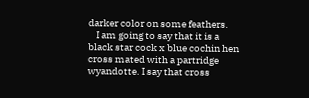darker color on some feathers.
    I am going to say that it is a black star cock x blue cochin hen cross mated with a partridge wyandotte. I say that cross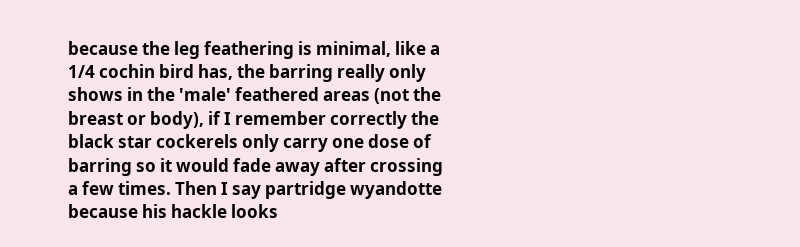because the leg feathering is minimal, like a 1/4 cochin bird has, the barring really only shows in the 'male' feathered areas (not the breast or body), if I remember correctly the black star cockerels only carry one dose of barring so it would fade away after crossing a few times. Then I say partridge wyandotte because his hackle looks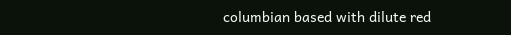columbian based with dilute red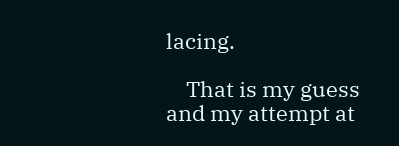lacing.

    That is my guess and my attempt at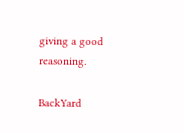giving a good reasoning.

BackYard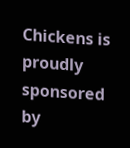Chickens is proudly sponsored by